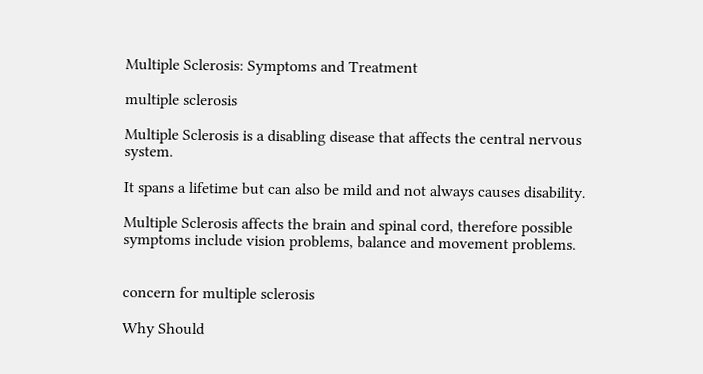Multiple Sclerosis: Symptoms and Treatment

multiple sclerosis

Multiple Sclerosis is a disabling disease that affects the central nervous system.

It spans a lifetime but can also be mild and not always causes disability.

Multiple Sclerosis affects the brain and spinal cord, therefore possible symptoms include vision problems, balance and movement problems.


concern for multiple sclerosis

Why Should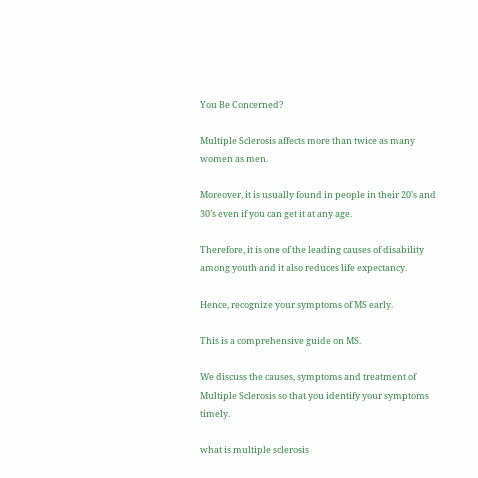You Be Concerned?

Multiple Sclerosis affects more than twice as many women as men.

Moreover, it is usually found in people in their 20’s and 30’s even if you can get it at any age.

Therefore, it is one of the leading causes of disability among youth and it also reduces life expectancy.

Hence, recognize your symptoms of MS early.

This is a comprehensive guide on MS.

We discuss the causes, symptoms and treatment of Multiple Sclerosis so that you identify your symptoms timely.

what is multiple sclerosis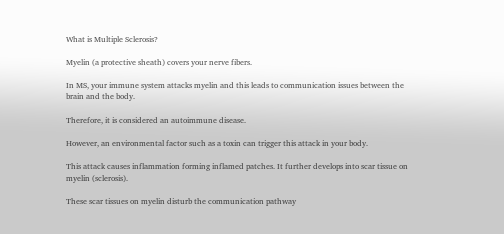What is Multiple Sclerosis?

Myelin (a protective sheath) covers your nerve fibers.

In MS, your immune system attacks myelin and this leads to communication issues between the brain and the body.

Therefore, it is considered an autoimmune disease.

However, an environmental factor such as a toxin can trigger this attack in your body.

This attack causes inflammation forming inflamed patches. It further develops into scar tissue on myelin (sclerosis).

These scar tissues on myelin disturb the communication pathway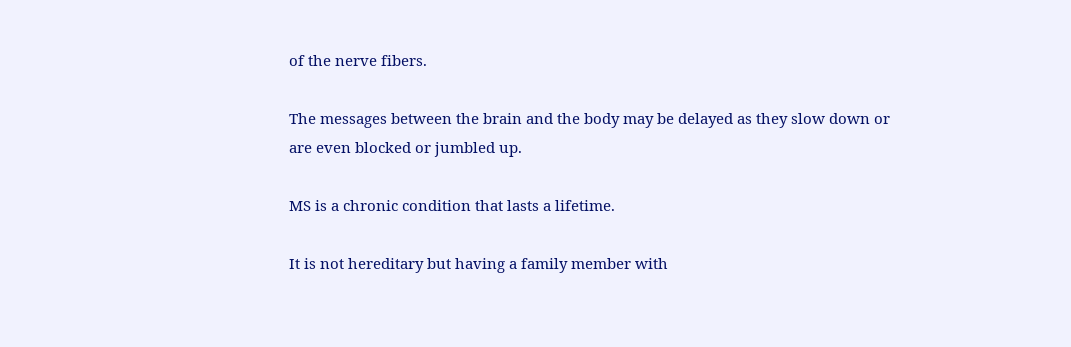of the nerve fibers.

The messages between the brain and the body may be delayed as they slow down or are even blocked or jumbled up.

MS is a chronic condition that lasts a lifetime.

It is not hereditary but having a family member with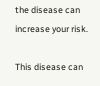the disease can increase your risk.

This disease can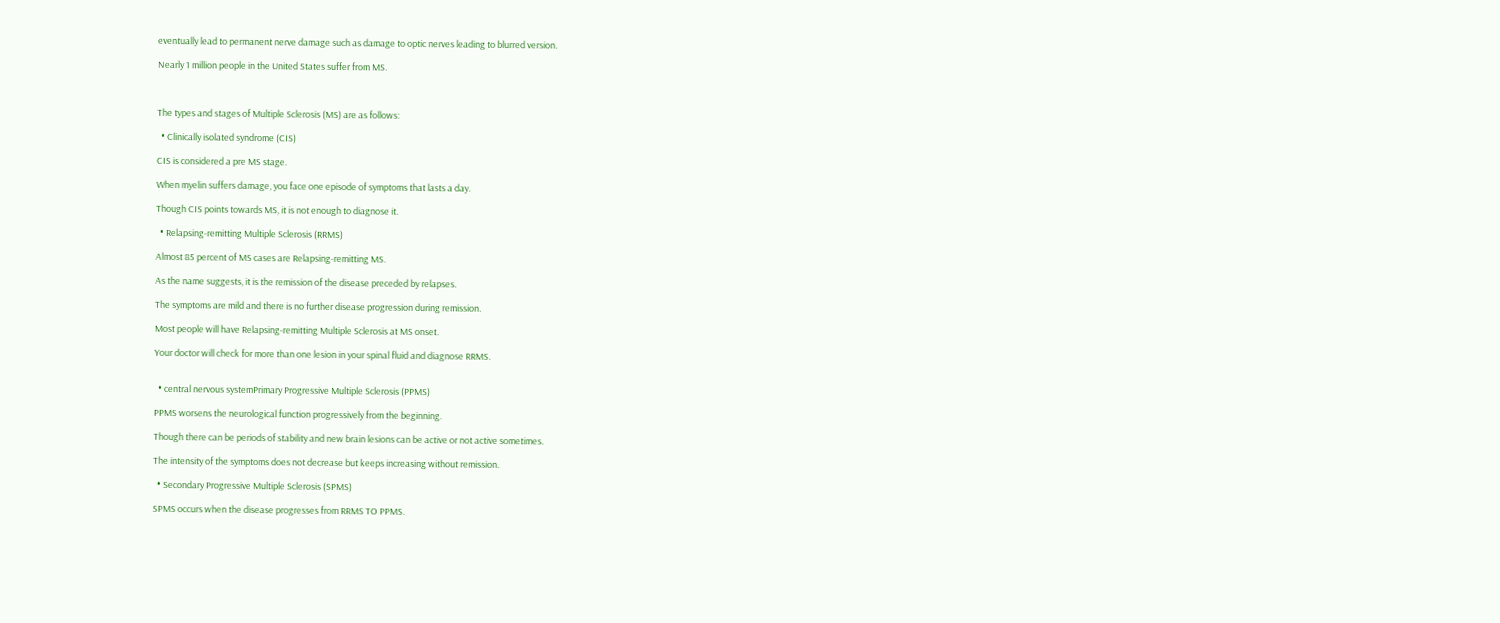eventually lead to permanent nerve damage such as damage to optic nerves leading to blurred version.

Nearly 1 million people in the United States suffer from MS.



The types and stages of Multiple Sclerosis (MS) are as follows:

  • Clinically isolated syndrome (CIS)

CIS is considered a pre MS stage.

When myelin suffers damage, you face one episode of symptoms that lasts a day.

Though CIS points towards MS, it is not enough to diagnose it.

  • Relapsing-remitting Multiple Sclerosis (RRMS)

Almost 85 percent of MS cases are Relapsing-remitting MS.

As the name suggests, it is the remission of the disease preceded by relapses.

The symptoms are mild and there is no further disease progression during remission.

Most people will have Relapsing-remitting Multiple Sclerosis at MS onset.

Your doctor will check for more than one lesion in your spinal fluid and diagnose RRMS.


  • central nervous systemPrimary Progressive Multiple Sclerosis (PPMS)

PPMS worsens the neurological function progressively from the beginning.

Though there can be periods of stability and new brain lesions can be active or not active sometimes.

The intensity of the symptoms does not decrease but keeps increasing without remission.

  • Secondary Progressive Multiple Sclerosis (SPMS)

SPMS occurs when the disease progresses from RRMS TO PPMS.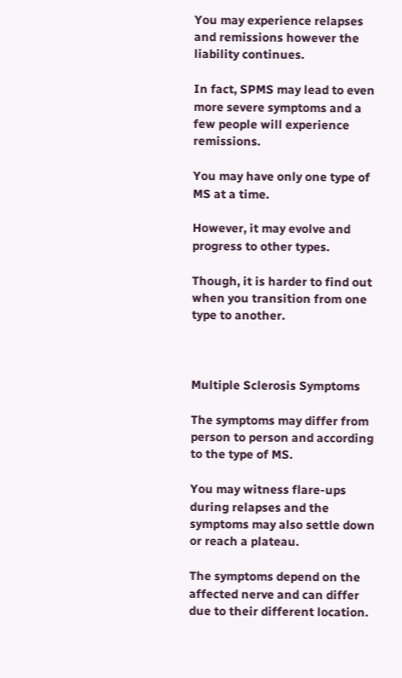You may experience relapses and remissions however the liability continues.

In fact, SPMS may lead to even more severe symptoms and a few people will experience remissions.

You may have only one type of MS at a time.

However, it may evolve and progress to other types.

Though, it is harder to find out when you transition from one type to another.



Multiple Sclerosis Symptoms

The symptoms may differ from person to person and according to the type of MS.

You may witness flare-ups during relapses and the symptoms may also settle down or reach a plateau.

The symptoms depend on the affected nerve and can differ due to their different location.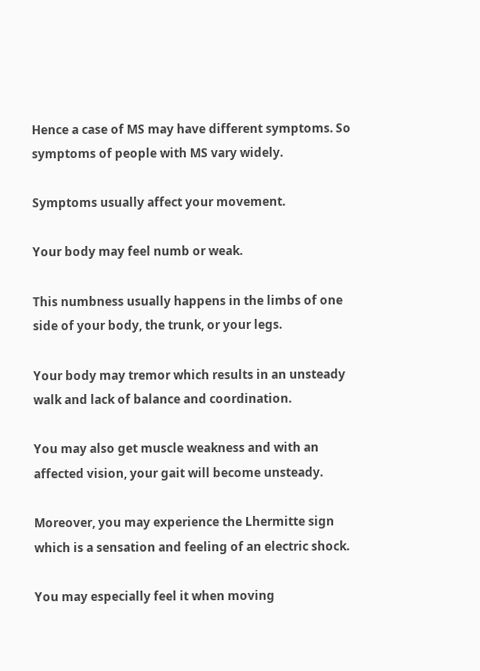Hence a case of MS may have different symptoms. So symptoms of people with MS vary widely.

Symptoms usually affect your movement.

Your body may feel numb or weak.

This numbness usually happens in the limbs of one side of your body, the trunk, or your legs.

Your body may tremor which results in an unsteady walk and lack of balance and coordination.

You may also get muscle weakness and with an affected vision, your gait will become unsteady.

Moreover, you may experience the Lhermitte sign which is a sensation and feeling of an electric shock.

You may especially feel it when moving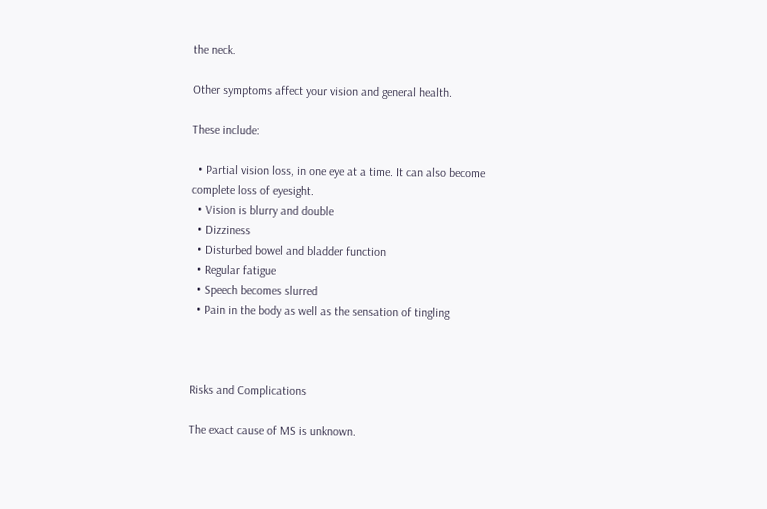the neck.

Other symptoms affect your vision and general health.

These include:

  • Partial vision loss, in one eye at a time. It can also become complete loss of eyesight.
  • Vision is blurry and double
  • Dizziness
  • Disturbed bowel and bladder function
  • Regular fatigue
  • Speech becomes slurred
  • Pain in the body as well as the sensation of tingling



Risks and Complications

The exact cause of MS is unknown.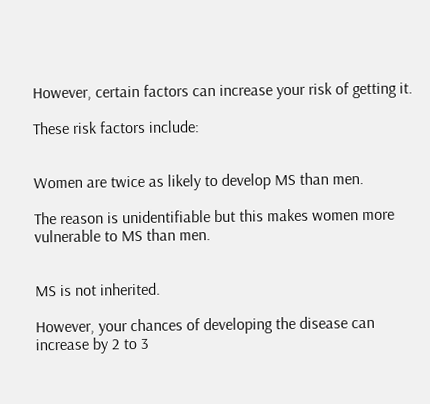However, certain factors can increase your risk of getting it.

These risk factors include:


Women are twice as likely to develop MS than men.

The reason is unidentifiable but this makes women more vulnerable to MS than men.


MS is not inherited.

However, your chances of developing the disease can increase by 2 to 3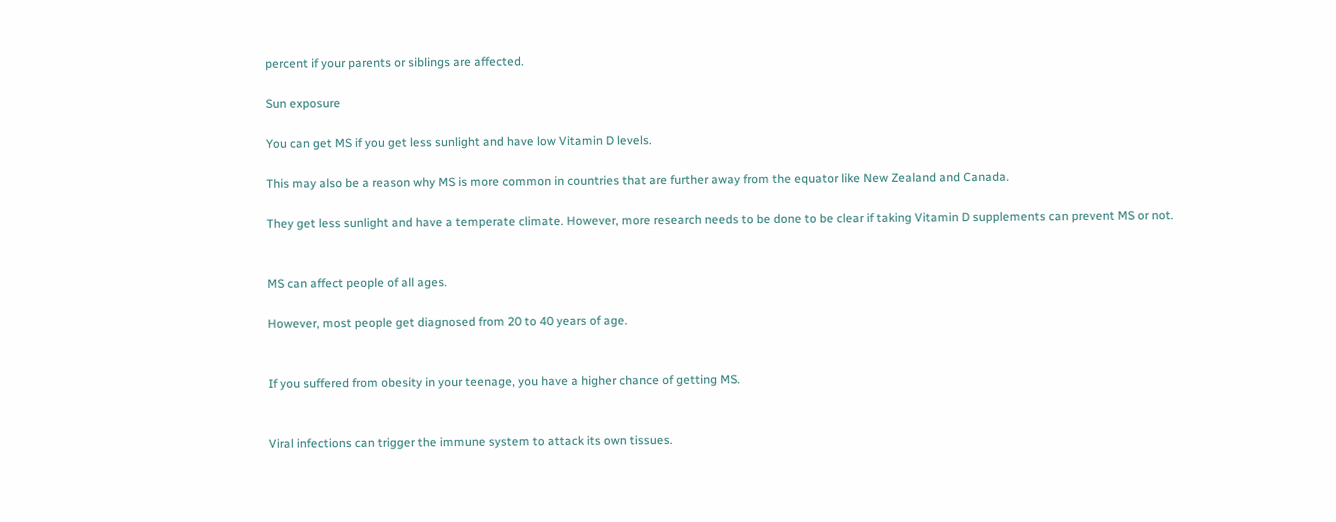percent if your parents or siblings are affected.

Sun exposure

You can get MS if you get less sunlight and have low Vitamin D levels.

This may also be a reason why MS is more common in countries that are further away from the equator like New Zealand and Canada.

They get less sunlight and have a temperate climate. However, more research needs to be done to be clear if taking Vitamin D supplements can prevent MS or not.


MS can affect people of all ages.

However, most people get diagnosed from 20 to 40 years of age.


If you suffered from obesity in your teenage, you have a higher chance of getting MS.


Viral infections can trigger the immune system to attack its own tissues.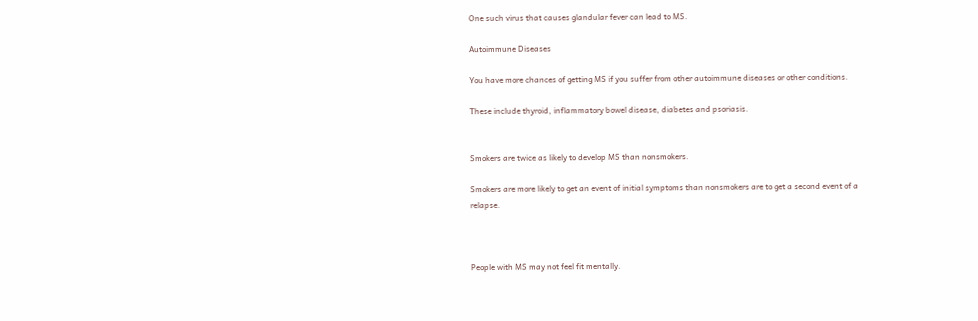One such virus that causes glandular fever can lead to MS.

Autoimmune Diseases

You have more chances of getting MS if you suffer from other autoimmune diseases or other conditions.

These include thyroid, inflammatory bowel disease, diabetes and psoriasis.


Smokers are twice as likely to develop MS than nonsmokers.

Smokers are more likely to get an event of initial symptoms than nonsmokers are to get a second event of a relapse.



People with MS may not feel fit mentally.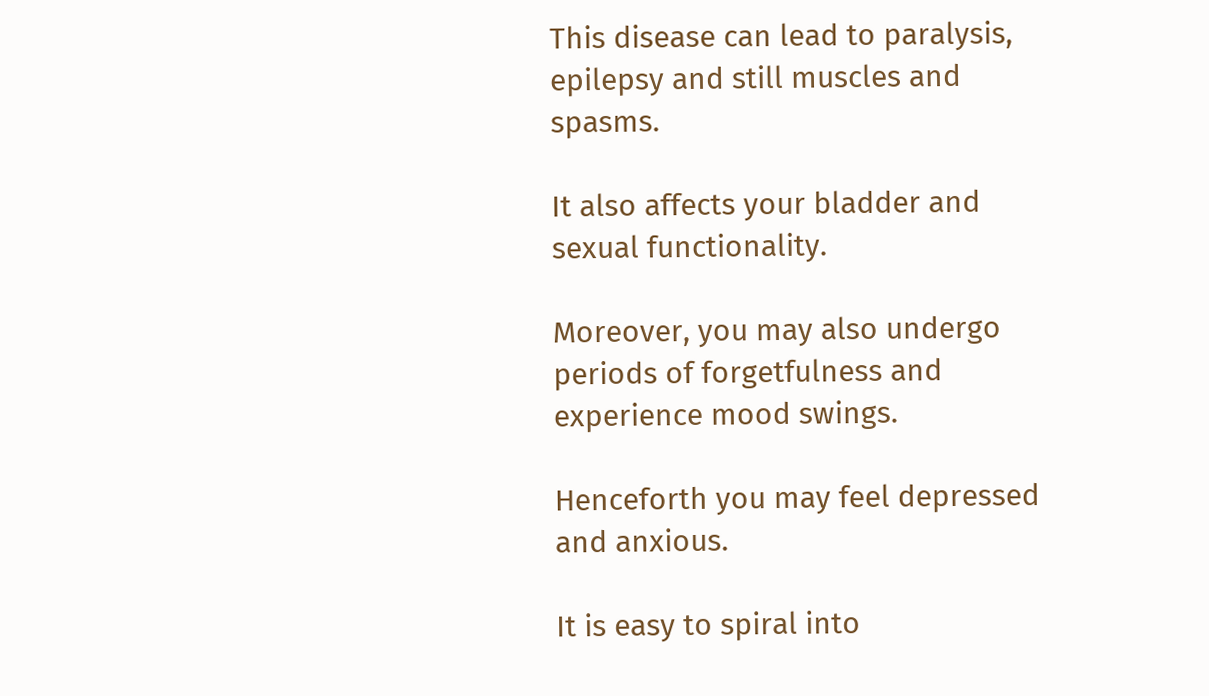This disease can lead to paralysis, epilepsy and still muscles and spasms.

It also affects your bladder and sexual functionality.

Moreover, you may also undergo periods of forgetfulness and experience mood swings.

Henceforth you may feel depressed and anxious.

It is easy to spiral into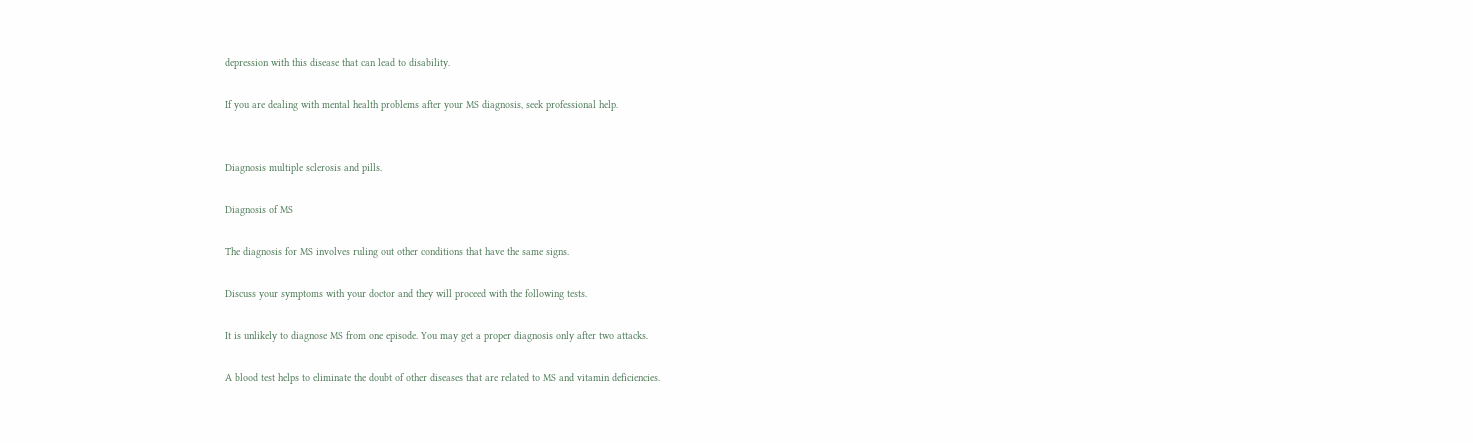depression with this disease that can lead to disability.

If you are dealing with mental health problems after your MS diagnosis, seek professional help.


Diagnosis multiple sclerosis and pills.

Diagnosis of MS

The diagnosis for MS involves ruling out other conditions that have the same signs.

Discuss your symptoms with your doctor and they will proceed with the following tests.

It is unlikely to diagnose MS from one episode. You may get a proper diagnosis only after two attacks.

A blood test helps to eliminate the doubt of other diseases that are related to MS and vitamin deficiencies.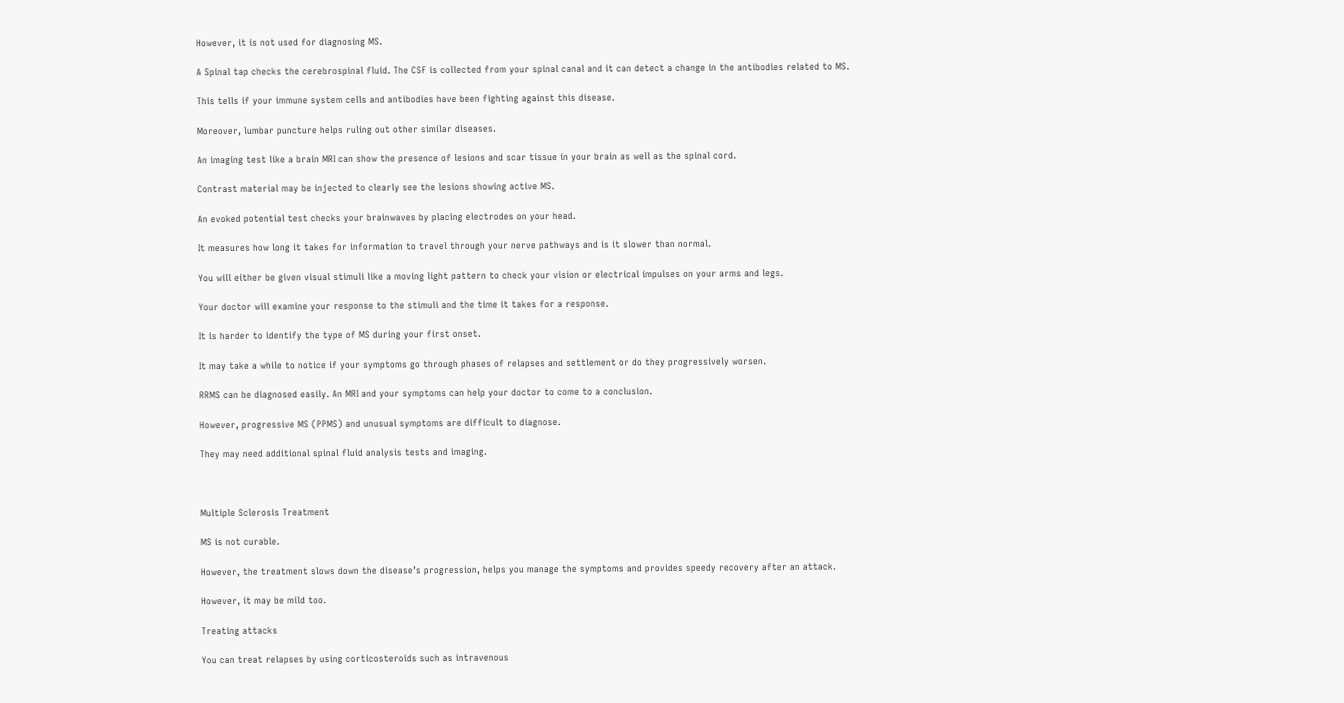However, it is not used for diagnosing MS.

A Spinal tap checks the cerebrospinal fluid. The CSF is collected from your spinal canal and it can detect a change in the antibodies related to MS.

This tells if your immune system cells and antibodies have been fighting against this disease.

Moreover, lumbar puncture helps ruling out other similar diseases.

An imaging test like a brain MRI can show the presence of lesions and scar tissue in your brain as well as the spinal cord.

Contrast material may be injected to clearly see the lesions showing active MS.

An evoked potential test checks your brainwaves by placing electrodes on your head.

It measures how long it takes for information to travel through your nerve pathways and is it slower than normal.

You will either be given visual stimuli like a moving light pattern to check your vision or electrical impulses on your arms and legs.

Your doctor will examine your response to the stimuli and the time it takes for a response.

It is harder to identify the type of MS during your first onset.

It may take a while to notice if your symptoms go through phases of relapses and settlement or do they progressively worsen.

RRMS can be diagnosed easily. An MRI and your symptoms can help your doctor to come to a conclusion.

However, progressive MS (PPMS) and unusual symptoms are difficult to diagnose.

They may need additional spinal fluid analysis tests and imaging.



Multiple Sclerosis Treatment

MS is not curable.

However, the treatment slows down the disease’s progression, helps you manage the symptoms and provides speedy recovery after an attack.

However, it may be mild too.

Treating attacks

You can treat relapses by using corticosteroids such as intravenous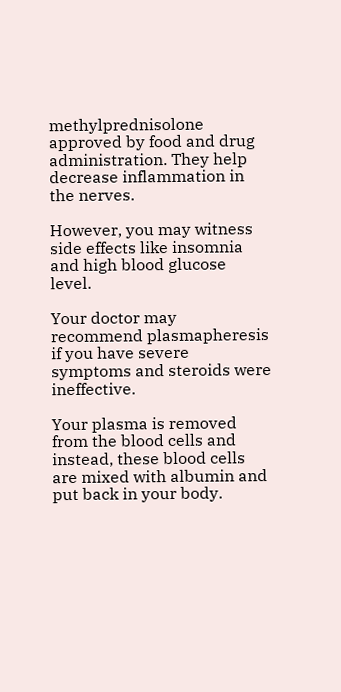methylprednisolone approved by food and drug administration. They help decrease inflammation in the nerves.

However, you may witness side effects like insomnia and high blood glucose level.

Your doctor may recommend plasmapheresis if you have severe symptoms and steroids were ineffective.

Your plasma is removed from the blood cells and instead, these blood cells are mixed with albumin and put back in your body.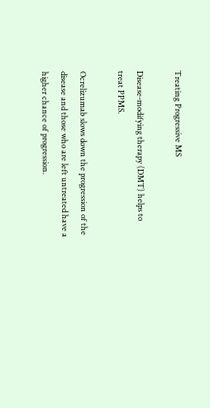Treating Progressive MS

Disease-modifying therapy (DMT) helps to treat PPMS.

Ocrelizumab slows down the progression of the disease and those who are left untreated have a higher chance of progression.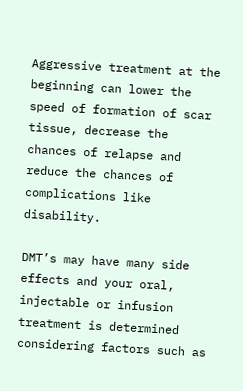Aggressive treatment at the beginning can lower the speed of formation of scar tissue, decrease the chances of relapse and reduce the chances of complications like disability.

DMT’s may have many side effects and your oral, injectable or infusion treatment is determined considering factors such as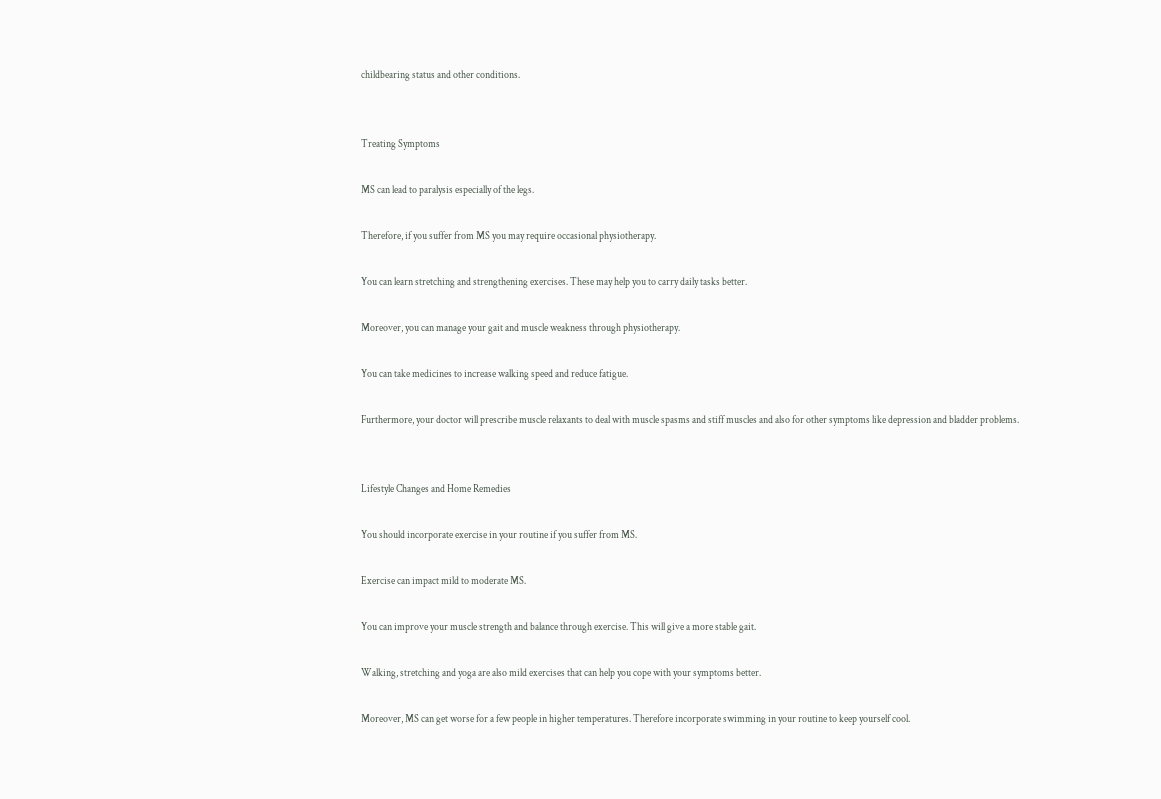childbearing status and other conditions.


Treating Symptoms

MS can lead to paralysis especially of the legs.

Therefore, if you suffer from MS you may require occasional physiotherapy.

You can learn stretching and strengthening exercises. These may help you to carry daily tasks better.

Moreover, you can manage your gait and muscle weakness through physiotherapy.

You can take medicines to increase walking speed and reduce fatigue.

Furthermore, your doctor will prescribe muscle relaxants to deal with muscle spasms and stiff muscles and also for other symptoms like depression and bladder problems.


Lifestyle Changes and Home Remedies

You should incorporate exercise in your routine if you suffer from MS.

Exercise can impact mild to moderate MS.

You can improve your muscle strength and balance through exercise. This will give a more stable gait.

Walking, stretching and yoga are also mild exercises that can help you cope with your symptoms better.

Moreover, MS can get worse for a few people in higher temperatures. Therefore incorporate swimming in your routine to keep yourself cool.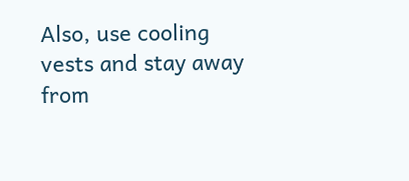Also, use cooling vests and stay away from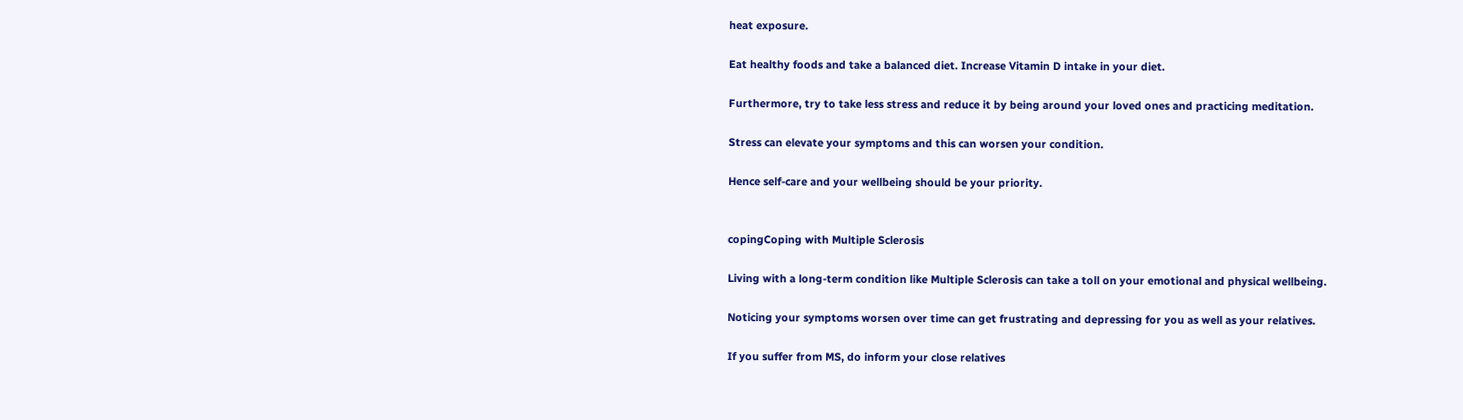heat exposure.

Eat healthy foods and take a balanced diet. Increase Vitamin D intake in your diet.

Furthermore, try to take less stress and reduce it by being around your loved ones and practicing meditation.

Stress can elevate your symptoms and this can worsen your condition.

Hence self-care and your wellbeing should be your priority.


copingCoping with Multiple Sclerosis

Living with a long-term condition like Multiple Sclerosis can take a toll on your emotional and physical wellbeing.

Noticing your symptoms worsen over time can get frustrating and depressing for you as well as your relatives.

If you suffer from MS, do inform your close relatives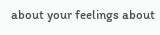about your feelings about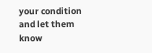your condition and let them know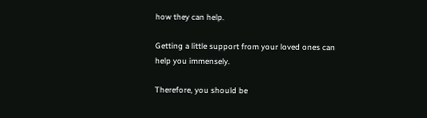how they can help.

Getting a little support from your loved ones can help you immensely.

Therefore, you should be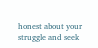honest about your struggle and seek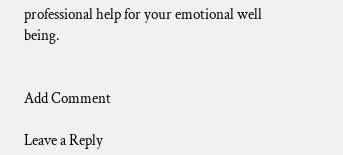professional help for your emotional well being.


Add Comment

Leave a Reply